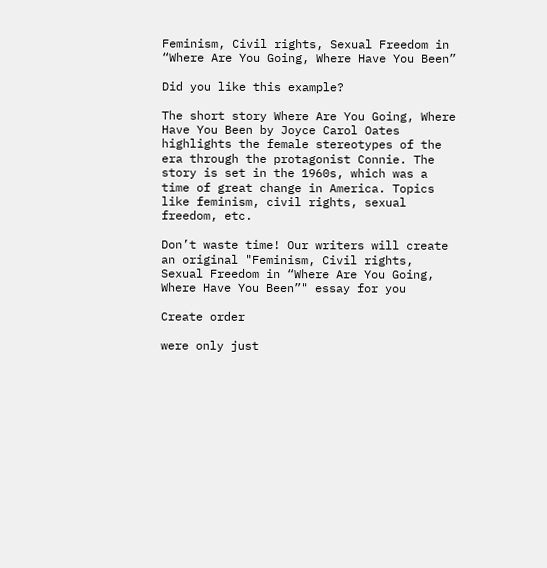Feminism, Civil rights, Sexual Freedom in “Where Are You Going, Where Have You Been”

Did you like this example?

The short story Where Are You Going, Where Have You Been by Joyce Carol Oates highlights the female stereotypes of the era through the protagonist Connie. The story is set in the 1960s, which was a time of great change in America. Topics like feminism, civil rights, sexual freedom, etc.

Don’t waste time! Our writers will create an original "Feminism, Civil rights, Sexual Freedom in “Where Are You Going, Where Have You Been”" essay for you

Create order

were only just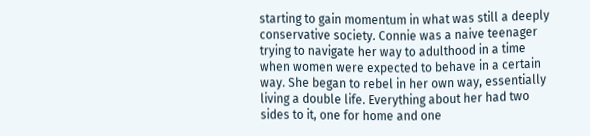starting to gain momentum in what was still a deeply conservative society. Connie was a naive teenager trying to navigate her way to adulthood in a time when women were expected to behave in a certain way. She began to rebel in her own way, essentially living a double life. Everything about her had two sides to it, one for home and one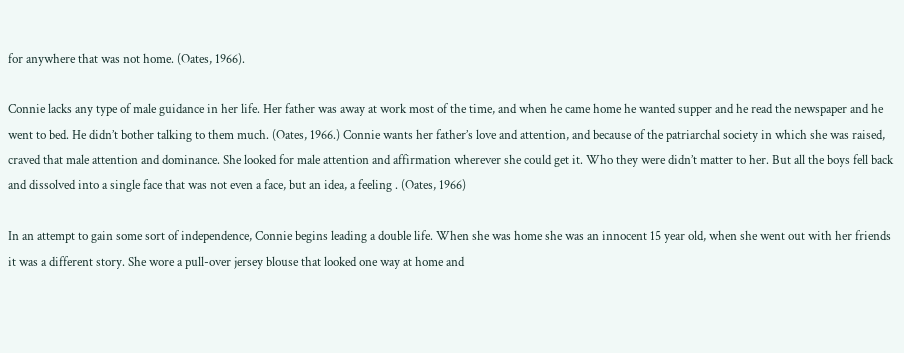for anywhere that was not home. (Oates, 1966).

Connie lacks any type of male guidance in her life. Her father was away at work most of the time, and when he came home he wanted supper and he read the newspaper and he went to bed. He didn’t bother talking to them much. (Oates, 1966.) Connie wants her father’s love and attention, and because of the patriarchal society in which she was raised, craved that male attention and dominance. She looked for male attention and affirmation wherever she could get it. Who they were didn’t matter to her. But all the boys fell back and dissolved into a single face that was not even a face, but an idea, a feeling . (Oates, 1966)

In an attempt to gain some sort of independence, Connie begins leading a double life. When she was home she was an innocent 15 year old, when she went out with her friends it was a different story. She wore a pull-over jersey blouse that looked one way at home and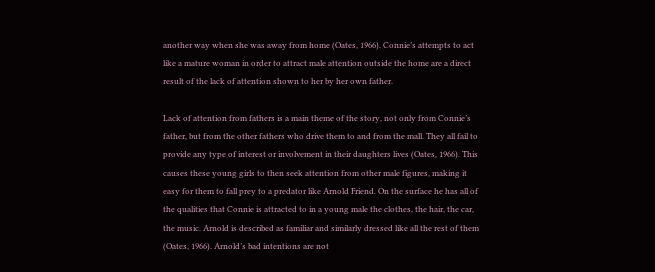another way when she was away from home (Oates, 1966). Connie’s attempts to act like a mature woman in order to attract male attention outside the home are a direct result of the lack of attention shown to her by her own father.

Lack of attention from fathers is a main theme of the story, not only from Connie’s father, but from the other fathers who drive them to and from the mall. They all fail to provide any type of interest or involvement in their daughters lives (Oates, 1966). This causes these young girls to then seek attention from other male figures, making it easy for them to fall prey to a predator like Arnold Friend. On the surface he has all of the qualities that Connie is attracted to in a young male the clothes, the hair, the car, the music. Arnold is described as familiar and similarly dressed like all the rest of them (Oates, 1966). Arnold’s bad intentions are not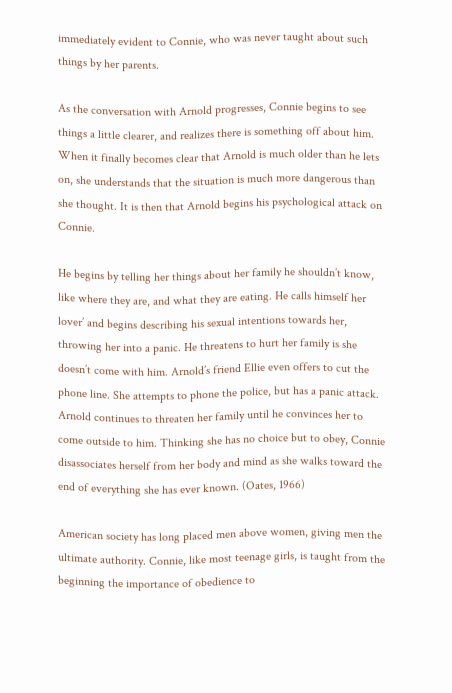immediately evident to Connie, who was never taught about such things by her parents.

As the conversation with Arnold progresses, Connie begins to see things a little clearer, and realizes there is something off about him. When it finally becomes clear that Arnold is much older than he lets on, she understands that the situation is much more dangerous than she thought. It is then that Arnold begins his psychological attack on Connie.

He begins by telling her things about her family he shouldn’t know, like where they are, and what they are eating. He calls himself her lover’ and begins describing his sexual intentions towards her, throwing her into a panic. He threatens to hurt her family is she doesn’t come with him. Arnold’s friend Ellie even offers to cut the phone line. She attempts to phone the police, but has a panic attack. Arnold continues to threaten her family until he convinces her to come outside to him. Thinking she has no choice but to obey, Connie disassociates herself from her body and mind as she walks toward the end of everything she has ever known. (Oates, 1966)

American society has long placed men above women, giving men the ultimate authority. Connie, like most teenage girls, is taught from the beginning the importance of obedience to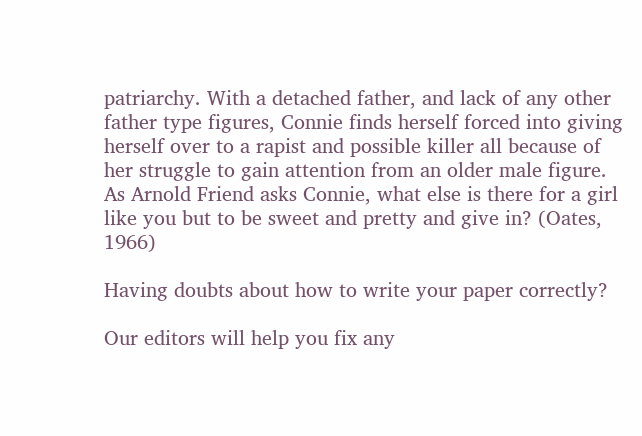patriarchy. With a detached father, and lack of any other father type figures, Connie finds herself forced into giving herself over to a rapist and possible killer all because of her struggle to gain attention from an older male figure. As Arnold Friend asks Connie, what else is there for a girl like you but to be sweet and pretty and give in? (Oates, 1966)

Having doubts about how to write your paper correctly?

Our editors will help you fix any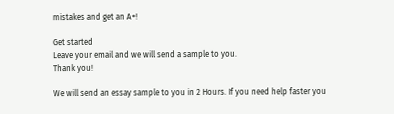mistakes and get an A+!

Get started
Leave your email and we will send a sample to you.
Thank you!

We will send an essay sample to you in 2 Hours. If you need help faster you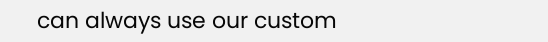can always use our custom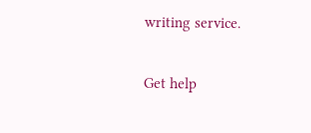writing service.

Get help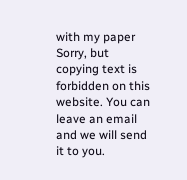with my paper
Sorry, but copying text is forbidden on this website. You can leave an email and we will send it to you.